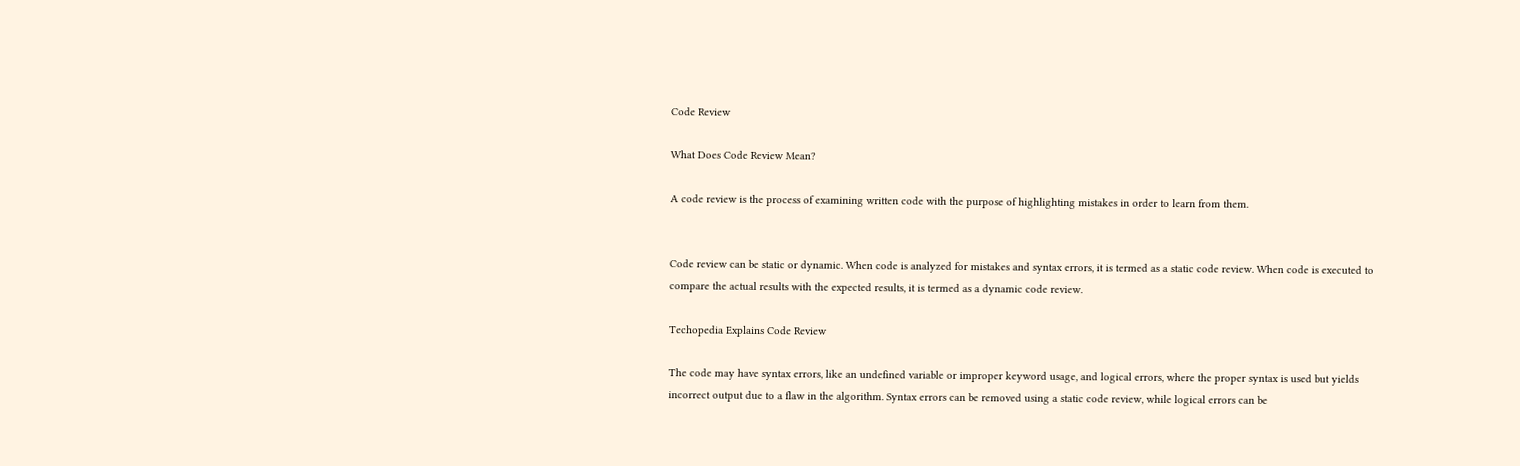Code Review

What Does Code Review Mean?

A code review is the process of examining written code with the purpose of highlighting mistakes in order to learn from them.


Code review can be static or dynamic. When code is analyzed for mistakes and syntax errors, it is termed as a static code review. When code is executed to compare the actual results with the expected results, it is termed as a dynamic code review.

Techopedia Explains Code Review

The code may have syntax errors, like an undefined variable or improper keyword usage, and logical errors, where the proper syntax is used but yields incorrect output due to a flaw in the algorithm. Syntax errors can be removed using a static code review, while logical errors can be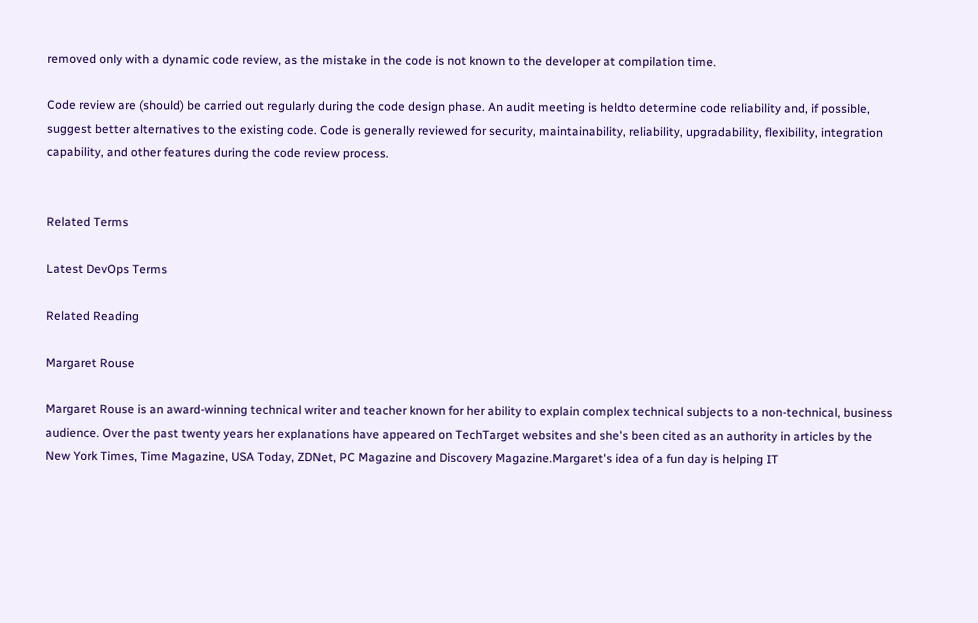removed only with a dynamic code review, as the mistake in the code is not known to the developer at compilation time.

Code review are (should) be carried out regularly during the code design phase. An audit meeting is heldto determine code reliability and, if possible, suggest better alternatives to the existing code. Code is generally reviewed for security, maintainability, reliability, upgradability, flexibility, integration capability, and other features during the code review process.


Related Terms

Latest DevOps Terms

Related Reading

Margaret Rouse

Margaret Rouse is an award-winning technical writer and teacher known for her ability to explain complex technical subjects to a non-technical, business audience. Over the past twenty years her explanations have appeared on TechTarget websites and she's been cited as an authority in articles by the New York Times, Time Magazine, USA Today, ZDNet, PC Magazine and Discovery Magazine.Margaret's idea of a fun day is helping IT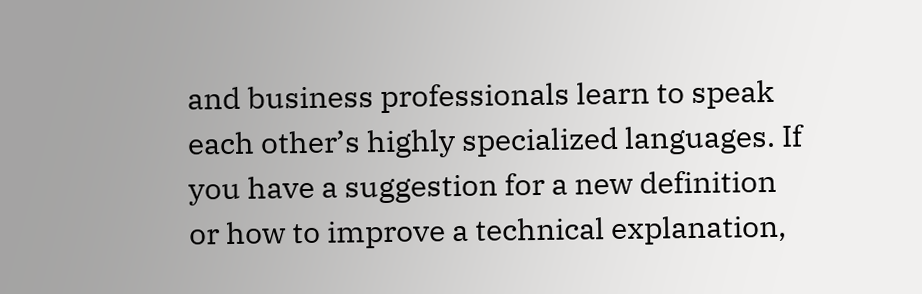and business professionals learn to speak each other’s highly specialized languages. If you have a suggestion for a new definition or how to improve a technical explanation,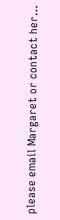please email Margaret or contact her…